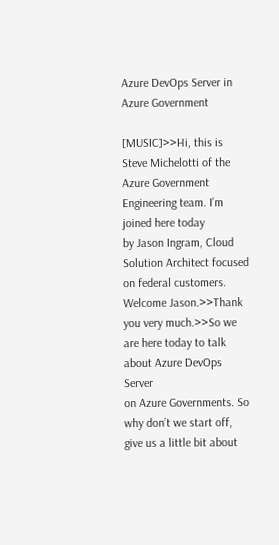Azure DevOps Server in Azure Government

[MUSIC]>>Hi, this is Steve Michelotti of the Azure Government
Engineering team. I’m joined here today
by Jason Ingram, Cloud Solution Architect focused on federal customers. Welcome Jason.>>Thank you very much.>>So we are here today to talk about Azure DevOps Server
on Azure Governments. So why don’t we start off, give us a little bit about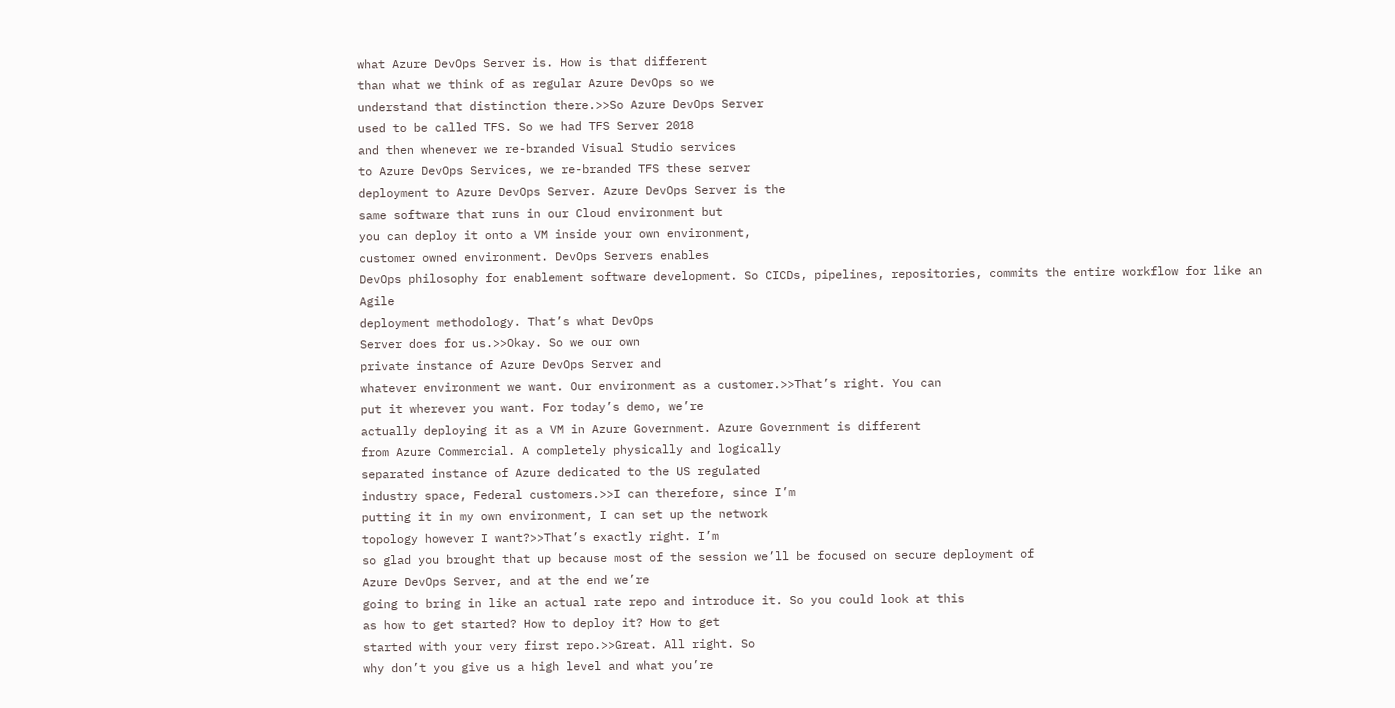what Azure DevOps Server is. How is that different
than what we think of as regular Azure DevOps so we
understand that distinction there.>>So Azure DevOps Server
used to be called TFS. So we had TFS Server 2018
and then whenever we re-branded Visual Studio services
to Azure DevOps Services, we re-branded TFS these server
deployment to Azure DevOps Server. Azure DevOps Server is the
same software that runs in our Cloud environment but
you can deploy it onto a VM inside your own environment,
customer owned environment. DevOps Servers enables
DevOps philosophy for enablement software development. So CICDs, pipelines, repositories, commits the entire workflow for like an Agile
deployment methodology. That’s what DevOps
Server does for us.>>Okay. So we our own
private instance of Azure DevOps Server and
whatever environment we want. Our environment as a customer.>>That’s right. You can
put it wherever you want. For today’s demo, we’re
actually deploying it as a VM in Azure Government. Azure Government is different
from Azure Commercial. A completely physically and logically
separated instance of Azure dedicated to the US regulated
industry space, Federal customers.>>I can therefore, since I’m
putting it in my own environment, I can set up the network
topology however I want?>>That’s exactly right. I’m
so glad you brought that up because most of the session we’ll be focused on secure deployment of
Azure DevOps Server, and at the end we’re
going to bring in like an actual rate repo and introduce it. So you could look at this
as how to get started? How to deploy it? How to get
started with your very first repo.>>Great. All right. So
why don’t you give us a high level and what you’re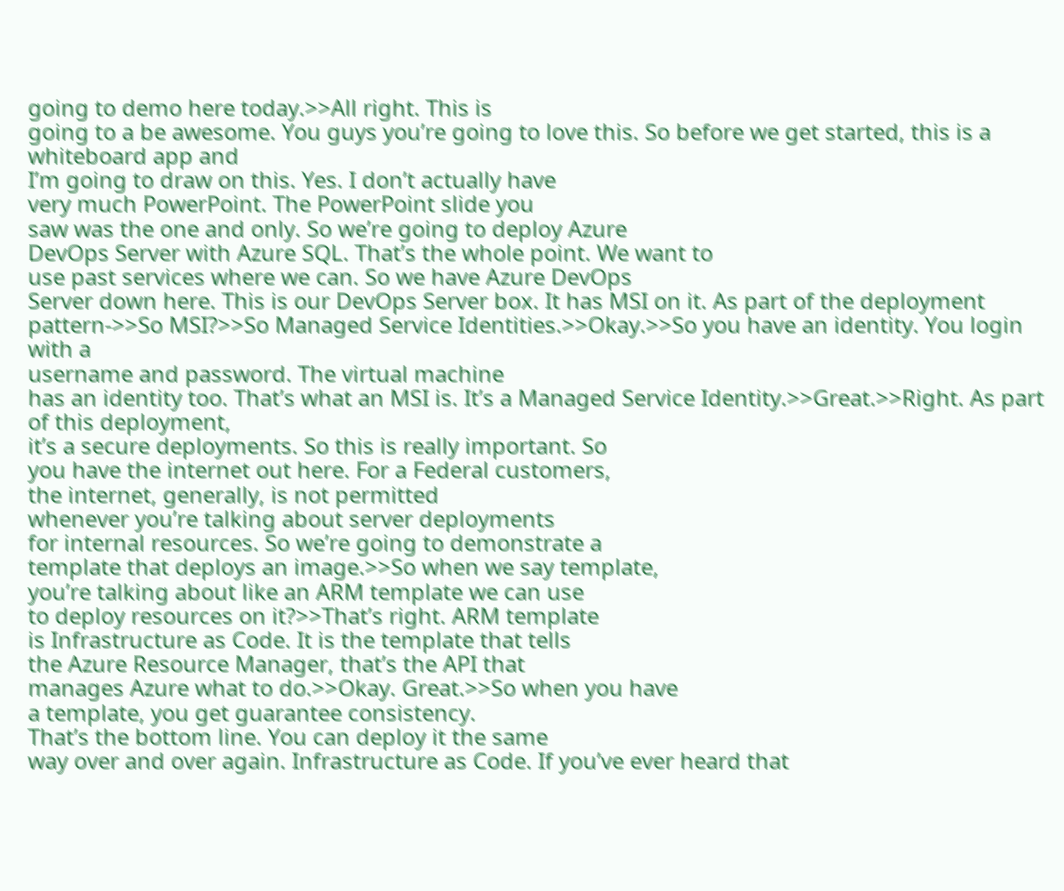going to demo here today.>>All right. This is
going to a be awesome. You guys you’re going to love this. So before we get started, this is a whiteboard app and
I’m going to draw on this. Yes. I don’t actually have
very much PowerPoint. The PowerPoint slide you
saw was the one and only. So we’re going to deploy Azure
DevOps Server with Azure SQL. That’s the whole point. We want to
use past services where we can. So we have Azure DevOps
Server down here. This is our DevOps Server box. It has MSI on it. As part of the deployment pattern->>So MSI?>>So Managed Service Identities.>>Okay.>>So you have an identity. You login with a
username and password. The virtual machine
has an identity too. That’s what an MSI is. It’s a Managed Service Identity.>>Great.>>Right. As part of this deployment,
it’s a secure deployments. So this is really important. So
you have the internet out here. For a Federal customers,
the internet, generally, is not permitted
whenever you’re talking about server deployments
for internal resources. So we’re going to demonstrate a
template that deploys an image.>>So when we say template,
you’re talking about like an ARM template we can use
to deploy resources on it?>>That’s right. ARM template
is Infrastructure as Code. It is the template that tells
the Azure Resource Manager, that’s the API that
manages Azure what to do.>>Okay. Great.>>So when you have
a template, you get guarantee consistency.
That’s the bottom line. You can deploy it the same
way over and over again. Infrastructure as Code. If you’ve ever heard that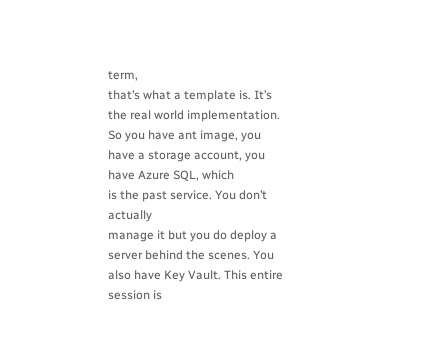term,
that’s what a template is. It’s the real world implementation. So you have ant image, you
have a storage account, you have Azure SQL, which
is the past service. You don’t actually
manage it but you do deploy a server behind the scenes. You also have Key Vault. This entire session is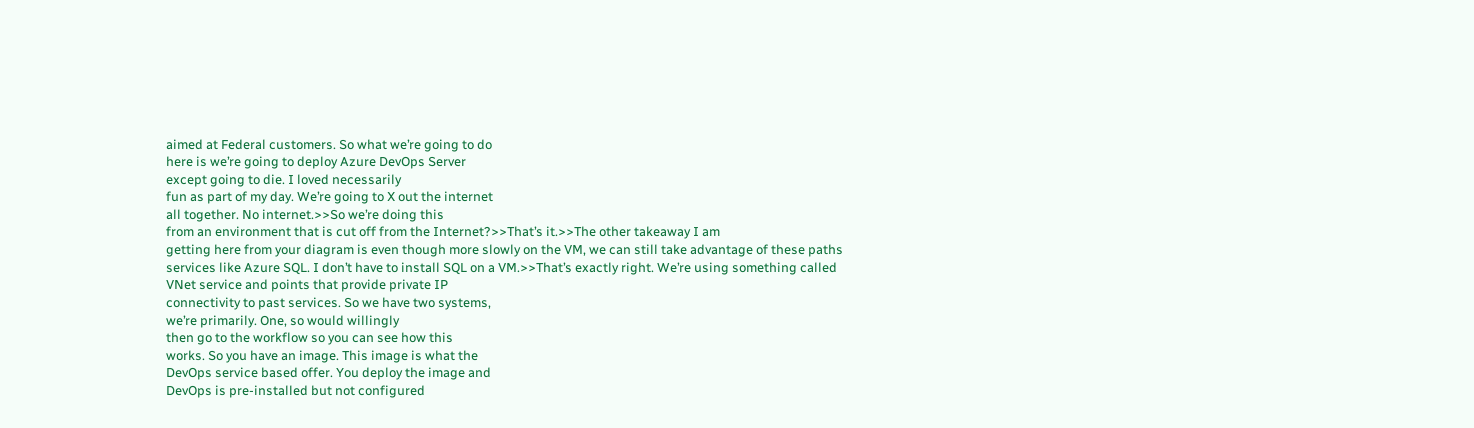aimed at Federal customers. So what we’re going to do
here is we’re going to deploy Azure DevOps Server
except going to die. I loved necessarily
fun as part of my day. We’re going to X out the internet
all together. No internet.>>So we’re doing this
from an environment that is cut off from the Internet?>>That’s it.>>The other takeaway I am
getting here from your diagram is even though more slowly on the VM, we can still take advantage of these paths services like Azure SQL. I don’t have to install SQL on a VM.>>That’s exactly right. We’re using something called
VNet service and points that provide private IP
connectivity to past services. So we have two systems,
we’re primarily. One, so would willingly
then go to the workflow so you can see how this
works. So you have an image. This image is what the
DevOps service based offer. You deploy the image and
DevOps is pre-installed but not configured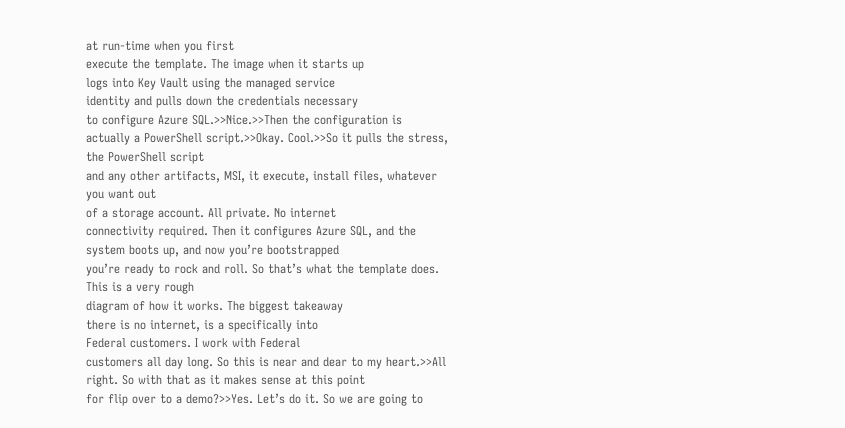at run-time when you first
execute the template. The image when it starts up
logs into Key Vault using the managed service
identity and pulls down the credentials necessary
to configure Azure SQL.>>Nice.>>Then the configuration is
actually a PowerShell script.>>Okay. Cool.>>So it pulls the stress, the PowerShell script
and any other artifacts, MSI, it execute, install files, whatever you want out
of a storage account. All private. No internet
connectivity required. Then it configures Azure SQL, and the system boots up, and now you’re bootstrapped
you’re ready to rock and roll. So that’s what the template does. This is a very rough
diagram of how it works. The biggest takeaway
there is no internet, is a specifically into
Federal customers. I work with Federal
customers all day long. So this is near and dear to my heart.>>All right. So with that as it makes sense at this point
for flip over to a demo?>>Yes. Let’s do it. So we are going to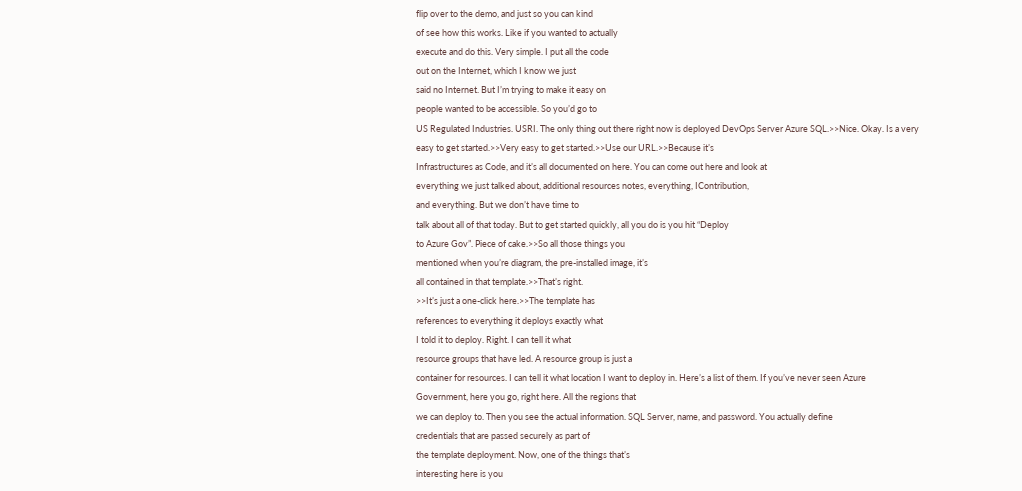flip over to the demo, and just so you can kind
of see how this works. Like if you wanted to actually
execute and do this. Very simple. I put all the code
out on the Internet, which I know we just
said no Internet. But I’m trying to make it easy on
people wanted to be accessible. So you’d go to
US Regulated Industries. USRI. The only thing out there right now is deployed DevOps Server Azure SQL.>>Nice. Okay. Is a very
easy to get started.>>Very easy to get started.>>Use our URL.>>Because it’s
Infrastructures as Code, and it’s all documented on here. You can come out here and look at
everything we just talked about, additional resources notes, everything, IContribution,
and everything. But we don’t have time to
talk about all of that today. But to get started quickly, all you do is you hit “Deploy
to Azure Gov”. Piece of cake.>>So all those things you
mentioned when you’re diagram, the pre-installed image, it’s
all contained in that template.>>That’s right.
>>It’s just a one-click here.>>The template has
references to everything it deploys exactly what
I told it to deploy. Right. I can tell it what
resource groups that have led. A resource group is just a
container for resources. I can tell it what location I want to deploy in. Here’s a list of them. If you’ve never seen Azure
Government, here you go, right here. All the regions that
we can deploy to. Then you see the actual information. SQL Server, name, and password. You actually define
credentials that are passed securely as part of
the template deployment. Now, one of the things that’s
interesting here is you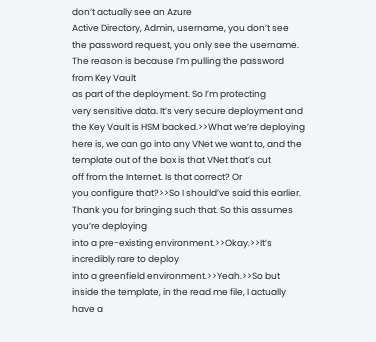don’t actually see an Azure
Active Directory, Admin, username, you don’t see
the password request, you only see the username. The reason is because I’m pulling the password from Key Vault
as part of the deployment. So I’m protecting
very sensitive data. It’s very secure deployment and
the Key Vault is HSM backed.>>What we’re deploying here is, we can go into any VNet we want to, and the template out of the box is that VNet that’s cut
off from the Internet. Is that correct? Or
you configure that?>>So I should’ve said this earlier. Thank you for bringing such that. So this assumes you’re deploying
into a pre-existing environment.>>Okay.>>It’s incredibly rare to deploy
into a greenfield environment.>>Yeah.>>So but inside the template, in the read me file, I actually have a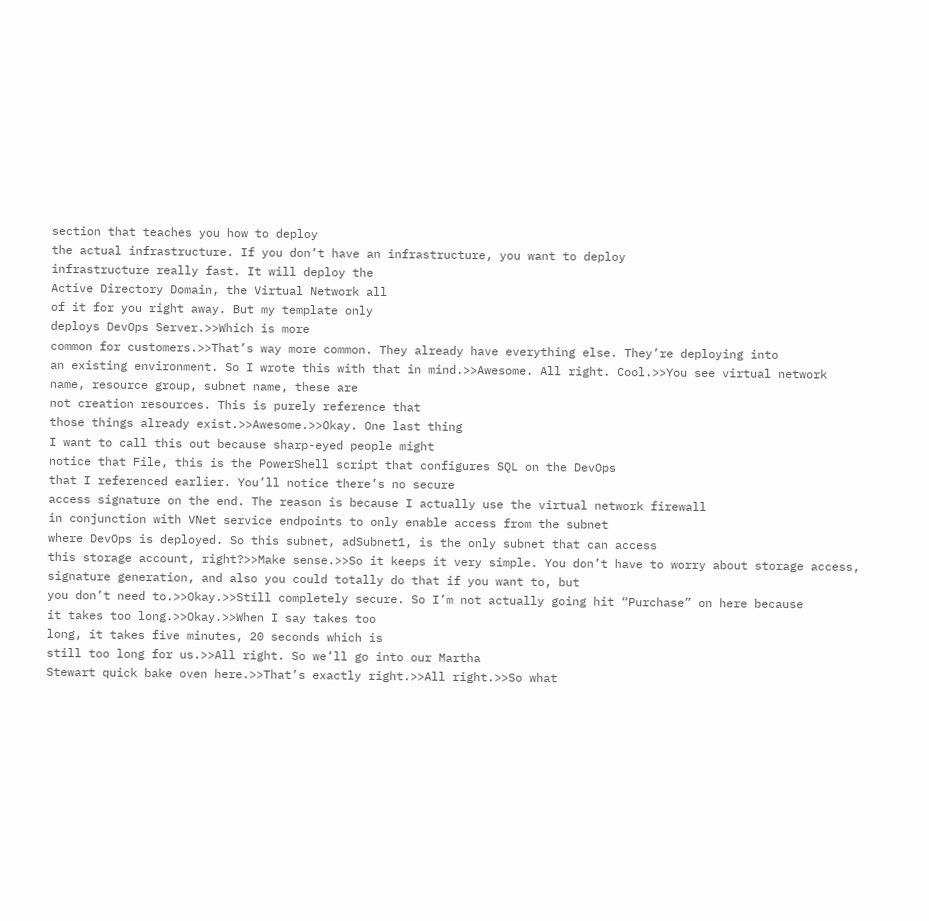section that teaches you how to deploy
the actual infrastructure. If you don’t have an infrastructure, you want to deploy
infrastructure really fast. It will deploy the
Active Directory Domain, the Virtual Network all
of it for you right away. But my template only
deploys DevOps Server.>>Which is more
common for customers.>>That’s way more common. They already have everything else. They’re deploying into
an existing environment. So I wrote this with that in mind.>>Awesome. All right. Cool.>>You see virtual network
name, resource group, subnet name, these are
not creation resources. This is purely reference that
those things already exist.>>Awesome.>>Okay. One last thing
I want to call this out because sharp-eyed people might
notice that File, this is the PowerShell script that configures SQL on the DevOps
that I referenced earlier. You’ll notice there’s no secure
access signature on the end. The reason is because I actually use the virtual network firewall
in conjunction with VNet service endpoints to only enable access from the subnet
where DevOps is deployed. So this subnet, adSubnet1, is the only subnet that can access
this storage account, right?>>Make sense.>>So it keeps it very simple. You don’t have to worry about storage access, signature generation, and also you could totally do that if you want to, but
you don’t need to.>>Okay.>>Still completely secure. So I’m not actually going hit “Purchase” on here because
it takes too long.>>Okay.>>When I say takes too
long, it takes five minutes, 20 seconds which is
still too long for us.>>All right. So we’ll go into our Martha
Stewart quick bake oven here.>>That’s exactly right.>>All right.>>So what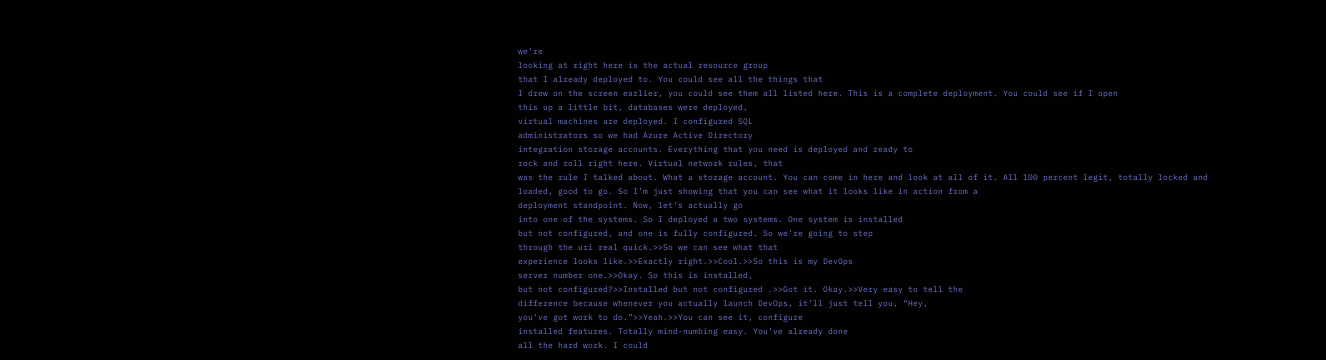we’re
looking at right here is the actual resource group
that I already deployed to. You could see all the things that
I drew on the screen earlier, you could see them all listed here. This is a complete deployment. You could see if I open
this up a little bit, databases were deployed,
virtual machines are deployed. I configured SQL
administrators so we had Azure Active Directory
integration storage accounts. Everything that you need is deployed and ready to
rock and roll right here. Virtual network rules, that
was the rule I talked about. What a storage account. You can come in here and look at all of it. All 100 percent legit, totally locked and
loaded, good to go. So I’m just showing that you can see what it looks like in action from a
deployment standpoint. Now, let’s actually go
into one of the systems. So I deployed a two systems. One system is installed
but not configured, and one is fully configured. So we’re going to step
through the uri real quick.>>So we can see what that
experience looks like.>>Exactly right.>>Cool.>>So this is my DevOps
server number one.>>Okay. So this is installed,
but not configured?>>Installed but not configured .>>Got it. Okay.>>Very easy to tell the
difference because whenever you actually launch DevOps, it’ll just tell you, “Hey,
you’ve got work to do.”>>Yeah.>>You can see it, configure
installed features. Totally mind-numbing easy. You’ve already done
all the hard work. I could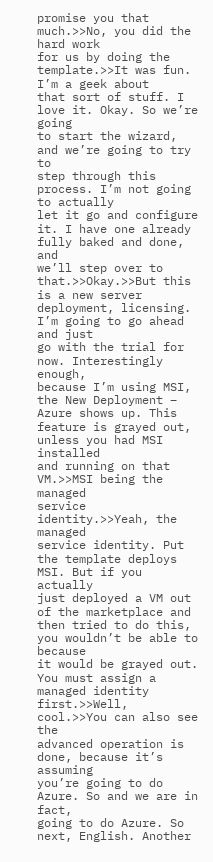promise you that much.>>No, you did the hard work
for us by doing the template.>>It was fun. I’m a geek about
that sort of stuff. I love it. Okay. So we’re going
to start the wizard, and we’re going to try to
step through this process. I’m not going to actually
let it go and configure it. I have one already fully baked and done, and
we’ll step over to that.>>Okay.>>But this is a new server
deployment, licensing. I’m going to go ahead and just
go with the trial for now. Interestingly enough,
because I’m using MSI, the New Deployment – Azure shows up. This feature is grayed out, unless you had MSI installed
and running on that VM.>>MSI being the managed
service identity.>>Yeah, the managed
service identity. Put the template deploys MSI. But if you actually
just deployed a VM out of the marketplace and
then tried to do this, you wouldn’t be able to because
it would be grayed out. You must assign a
managed identity first.>>Well, cool.>>You can also see the
advanced operation is done, because it’s assuming
you’re going to do Azure. So and we are in fact,
going to do Azure. So next, English. Another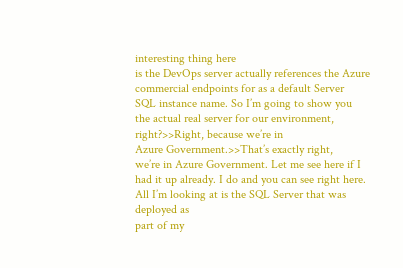interesting thing here
is the DevOps server actually references the Azure
commercial endpoints for as a default Server
SQL instance name. So I’m going to show you
the actual real server for our environment, right?>>Right, because we’re in
Azure Government.>>That’s exactly right,
we’re in Azure Government. Let me see here if I
had it up already. I do and you can see right here. All I’m looking at is the SQL Server that was deployed as
part of my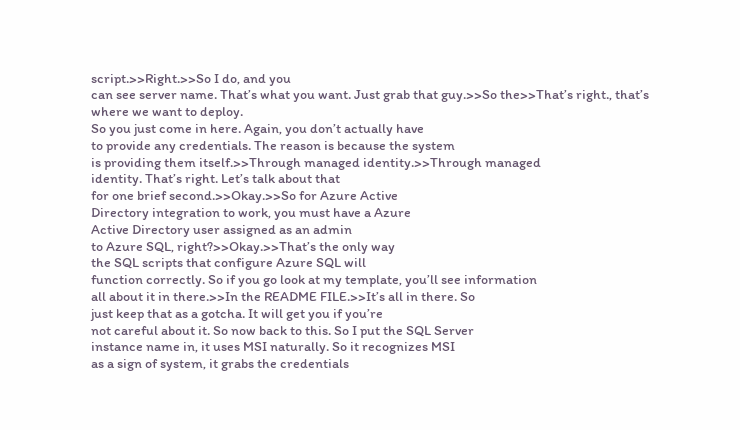script.>>Right.>>So I do, and you
can see server name. That’s what you want. Just grab that guy.>>So the>>That’s right., that’s where we want to deploy.
So you just come in here. Again, you don’t actually have
to provide any credentials. The reason is because the system
is providing them itself.>>Through managed identity.>>Through managed
identity. That’s right. Let’s talk about that
for one brief second.>>Okay.>>So for Azure Active
Directory integration to work, you must have a Azure
Active Directory user assigned as an admin
to Azure SQL, right?>>Okay.>>That’s the only way
the SQL scripts that configure Azure SQL will
function correctly. So if you go look at my template, you’ll see information
all about it in there.>>In the README FILE.>>It’s all in there. So
just keep that as a gotcha. It will get you if you’re
not careful about it. So now back to this. So I put the SQL Server
instance name in, it uses MSI naturally. So it recognizes MSI
as a sign of system, it grabs the credentials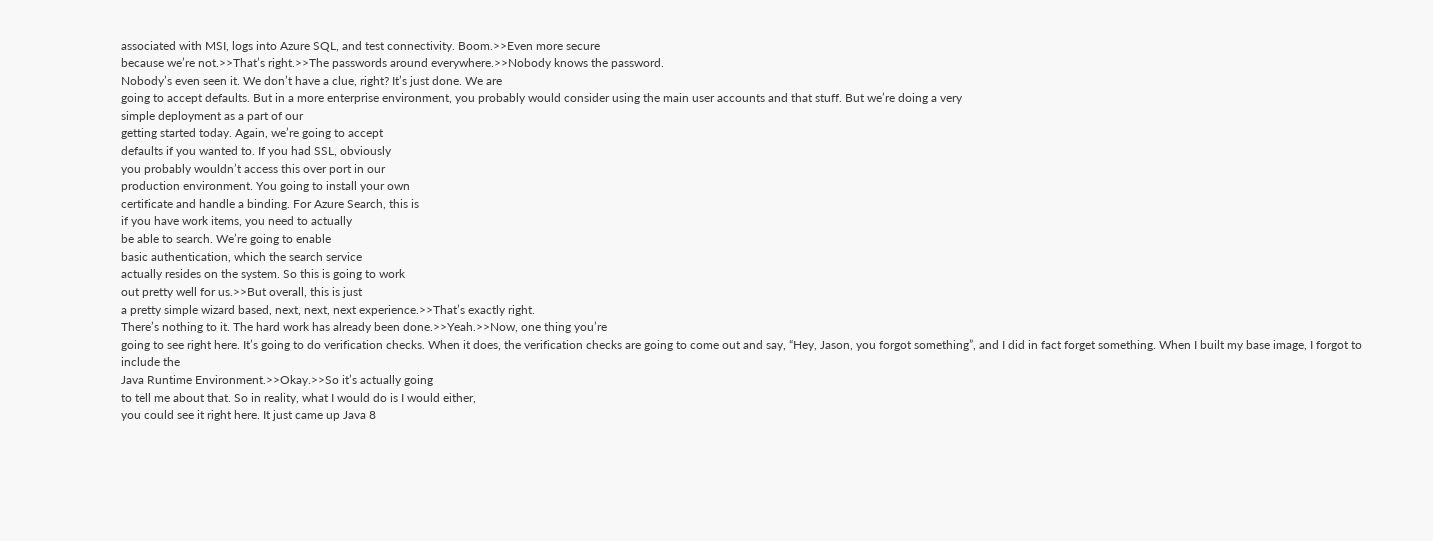associated with MSI, logs into Azure SQL, and test connectivity. Boom.>>Even more secure
because we’re not.>>That’s right.>>The passwords around everywhere.>>Nobody knows the password.
Nobody’s even seen it. We don’t have a clue, right? It’s just done. We are
going to accept defaults. But in a more enterprise environment, you probably would consider using the main user accounts and that stuff. But we’re doing a very
simple deployment as a part of our
getting started today. Again, we’re going to accept
defaults if you wanted to. If you had SSL, obviously
you probably wouldn’t access this over port in our
production environment. You going to install your own
certificate and handle a binding. For Azure Search, this is
if you have work items, you need to actually
be able to search. We’re going to enable
basic authentication, which the search service
actually resides on the system. So this is going to work
out pretty well for us.>>But overall, this is just
a pretty simple wizard based, next, next, next experience.>>That’s exactly right.
There’s nothing to it. The hard work has already been done.>>Yeah.>>Now, one thing you’re
going to see right here. It’s going to do verification checks. When it does, the verification checks are going to come out and say, “Hey, Jason, you forgot something”, and I did in fact forget something. When I built my base image, I forgot to include the
Java Runtime Environment.>>Okay.>>So it’s actually going
to tell me about that. So in reality, what I would do is I would either,
you could see it right here. It just came up Java 8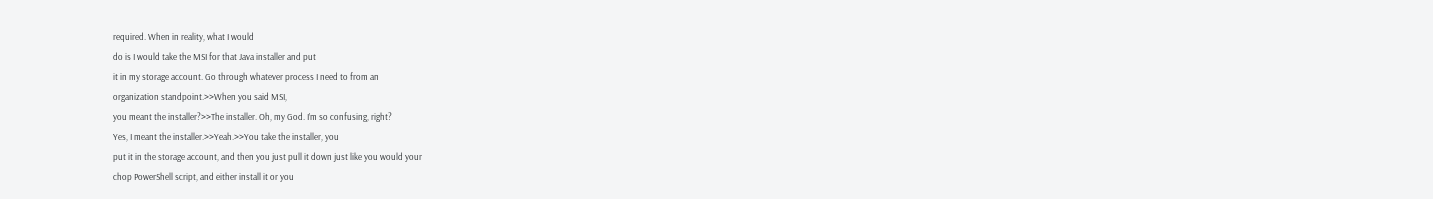required. When in reality, what I would
do is I would take the MSI for that Java installer and put
it in my storage account. Go through whatever process I need to from an
organization standpoint.>>When you said MSI,
you meant the installer?>>The installer. Oh, my God. I’m so confusing, right?
Yes, I meant the installer.>>Yeah.>>You take the installer, you
put it in the storage account, and then you just pull it down just like you would your
chop PowerShell script, and either install it or you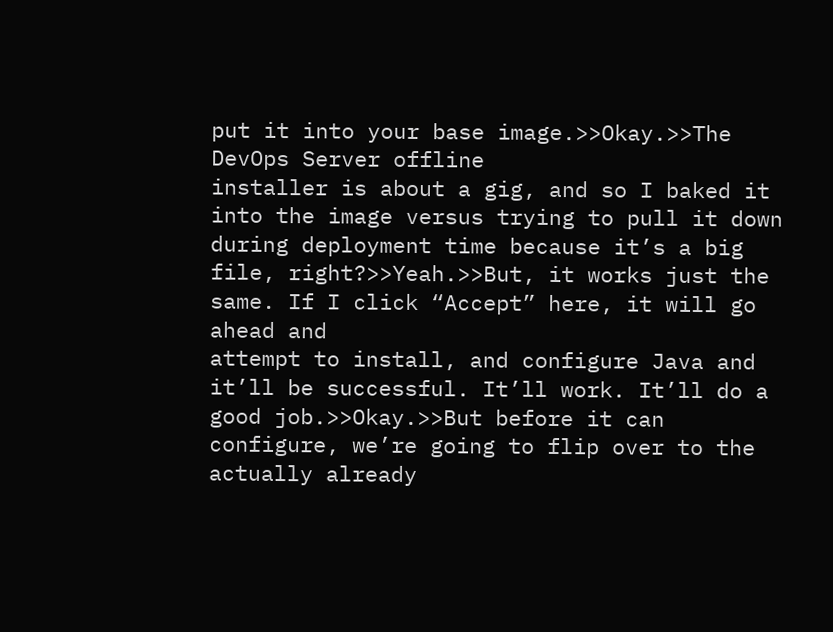put it into your base image.>>Okay.>>The DevOps Server offline
installer is about a gig, and so I baked it
into the image versus trying to pull it down
during deployment time because it’s a big file, right?>>Yeah.>>But, it works just the same. If I click “Accept” here, it will go ahead and
attempt to install, and configure Java and
it’ll be successful. It’ll work. It’ll do a good job.>>Okay.>>But before it can configure, we’re going to flip over to the actually already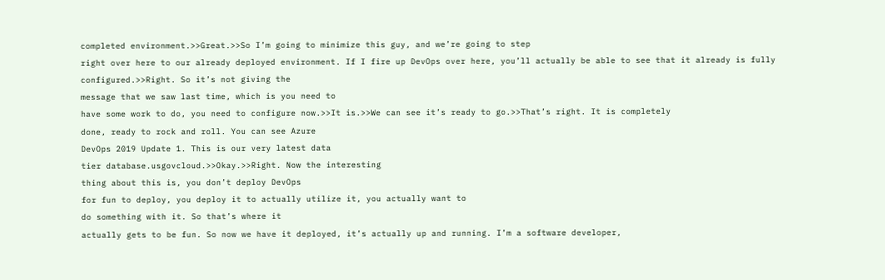completed environment.>>Great.>>So I’m going to minimize this guy, and we’re going to step
right over here to our already deployed environment. If I fire up DevOps over here, you’ll actually be able to see that it already is fully configured.>>Right. So it’s not giving the
message that we saw last time, which is you need to
have some work to do, you need to configure now.>>It is.>>We can see it’s ready to go.>>That’s right. It is completely
done, ready to rock and roll. You can see Azure
DevOps 2019 Update 1. This is our very latest data
tier database.usgovcloud.>>Okay.>>Right. Now the interesting
thing about this is, you don’t deploy DevOps
for fun to deploy, you deploy it to actually utilize it, you actually want to
do something with it. So that’s where it
actually gets to be fun. So now we have it deployed, it’s actually up and running. I’m a software developer,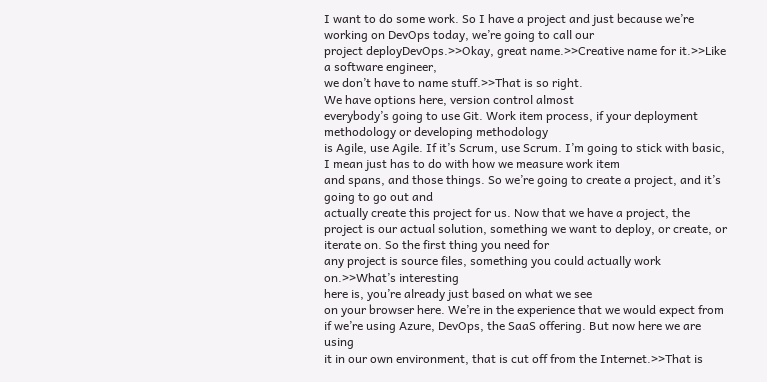I want to do some work. So I have a project and just because we’re
working on DevOps today, we’re going to call our
project deployDevOps.>>Okay, great name.>>Creative name for it.>>Like a software engineer,
we don’t have to name stuff.>>That is so right.
We have options here, version control almost
everybody’s going to use Git. Work item process, if your deployment methodology or developing methodology
is Agile, use Agile. If it’s Scrum, use Scrum. I’m going to stick with basic, I mean just has to do with how we measure work item
and spans, and those things. So we’re going to create a project, and it’s going to go out and
actually create this project for us. Now that we have a project, the project is our actual solution, something we want to deploy, or create, or iterate on. So the first thing you need for
any project is source files, something you could actually work on.>>What’s interesting
here is, you’re already just based on what we see
on your browser here. We’re in the experience that we would expect from if we’re using Azure, DevOps, the SaaS offering. But now here we are using
it in our own environment, that is cut off from the Internet.>>That is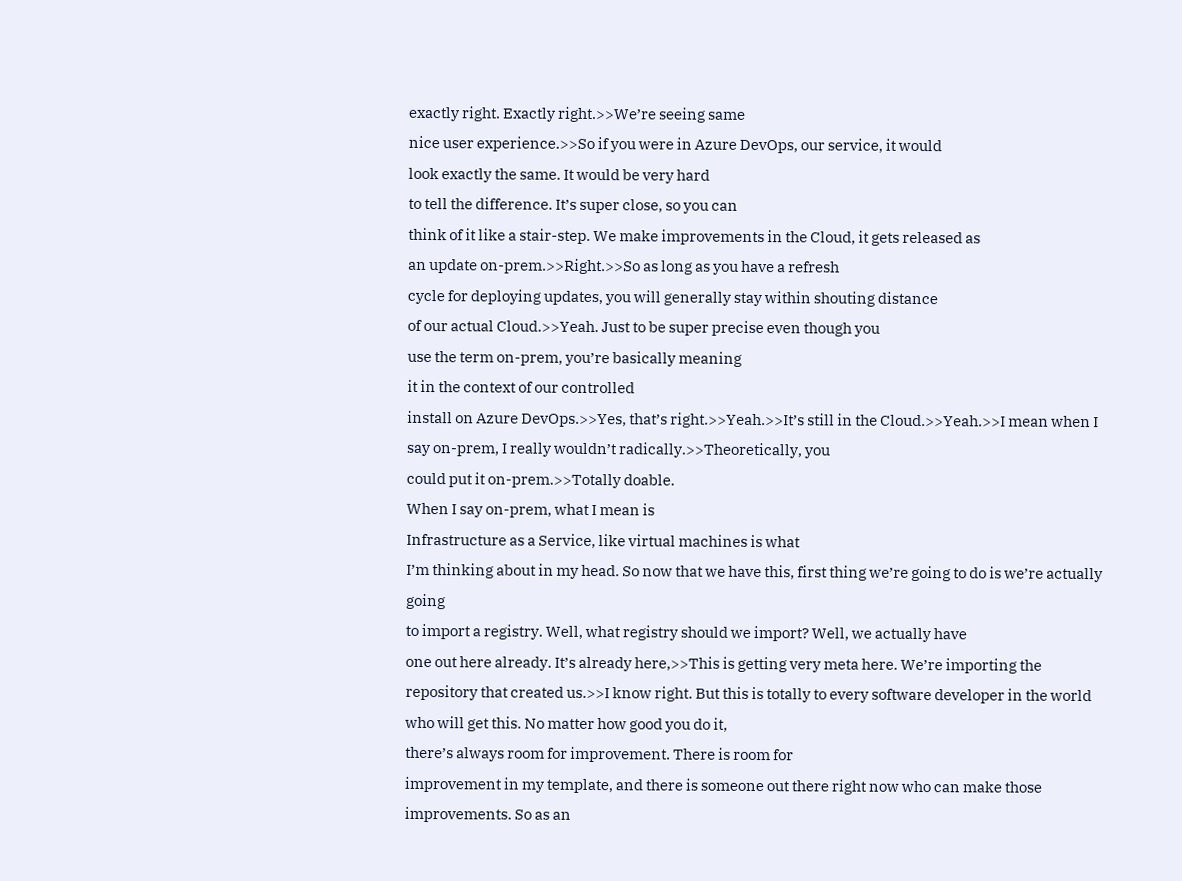exactly right. Exactly right.>>We’re seeing same
nice user experience.>>So if you were in Azure DevOps, our service, it would
look exactly the same. It would be very hard
to tell the difference. It’s super close, so you can
think of it like a stair-step. We make improvements in the Cloud, it gets released as
an update on-prem.>>Right.>>So as long as you have a refresh
cycle for deploying updates, you will generally stay within shouting distance
of our actual Cloud.>>Yeah. Just to be super precise even though you
use the term on-prem, you’re basically meaning
it in the context of our controlled
install on Azure DevOps.>>Yes, that’s right.>>Yeah.>>It’s still in the Cloud.>>Yeah.>>I mean when I say on-prem, I really wouldn’t radically.>>Theoretically, you
could put it on-prem.>>Totally doable.
When I say on-prem, what I mean is
Infrastructure as a Service, like virtual machines is what
I’m thinking about in my head. So now that we have this, first thing we’re going to do is we’re actually going
to import a registry. Well, what registry should we import? Well, we actually have
one out here already. It’s already here,>>This is getting very meta here. We’re importing the
repository that created us.>>I know right. But this is totally to every software developer in the world who will get this. No matter how good you do it,
there’s always room for improvement. There is room for
improvement in my template, and there is someone out there right now who can make those improvements. So as an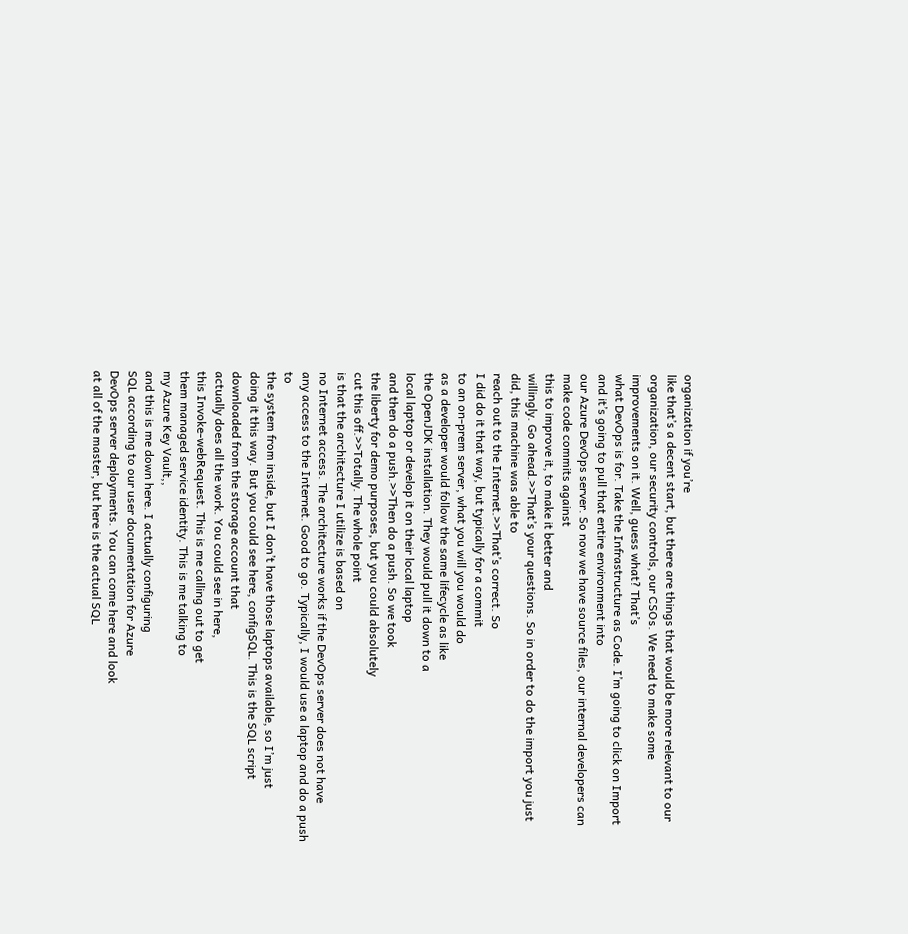organization if you’re
like that’s a decent start, but there are things that would be more relevant to our organization, our security controls, our CSOs. We need to make some
improvements on it. Well, guess what? That’s
what DevOps is for. Take the Infrastructure as Code. I’m going to click on Import
and it’s going to pull that entire environment into
our Azure DevOps server. So now we have source files, our internal developers can make code commits against
this to improve it, to make it better and
willingly. Go ahead.>>That’s your questions. So in order to do the import you just did, this machine was able to
reach out to the Internet.>>That’s correct. So
I did do it that way, but typically for a commit
to an on-prem server, what you will you would do
as a developer would follow the same lifecycle as like
the OpenJDK installation. They would pull it down to a
local laptop or develop it on their local laptop
and then do a push.>>Then do a push. So we took
the liberty for demo purposes, but you could absolutely
cut this off.>>Totally. The whole point
is that the architecture I utilize is based on
no Internet access. The architecture works if the DevOps server does not have
any access to the Internet. Good to go. Typically, I would use a laptop and do a push to
the system from inside, but I don’t have those laptops available, so I’m just
doing it this way. But you could see here, configSQL. This is the SQL script
downloaded from the storage account that
actually does all the work. You could see in here,
this Invoke-webRequest. This is me calling out to get
them managed service identity. This is me talking to
my Azure Key Vault,,
and this is me down here. I actually configuring
SQL according to our user documentation for Azure
DevOps server deployments. You can come here and look
at all of the master, but here is the actual SQL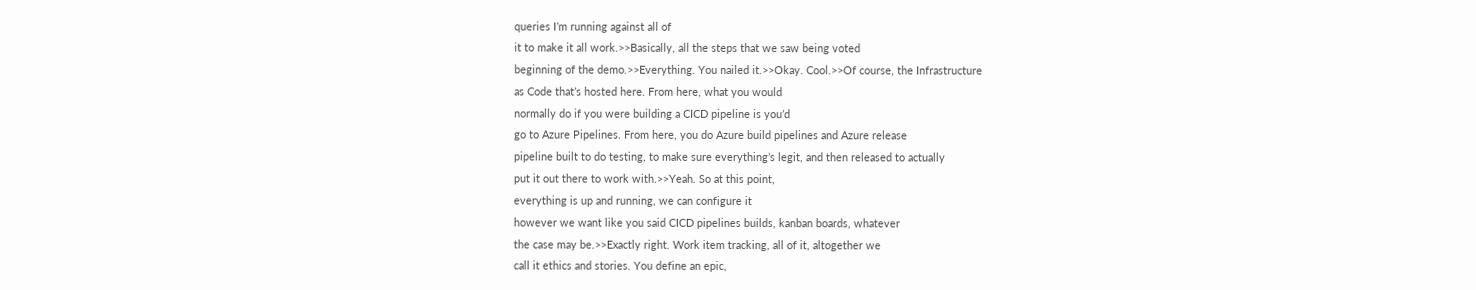queries I’m running against all of
it to make it all work.>>Basically, all the steps that we saw being voted
beginning of the demo.>>Everything. You nailed it.>>Okay. Cool.>>Of course, the Infrastructure
as Code that’s hosted here. From here, what you would
normally do if you were building a CICD pipeline is you’d
go to Azure Pipelines. From here, you do Azure build pipelines and Azure release
pipeline built to do testing, to make sure everything’s legit, and then released to actually
put it out there to work with.>>Yeah. So at this point,
everything is up and running, we can configure it
however we want like you said CICD pipelines builds, kanban boards, whatever
the case may be.>>Exactly right. Work item tracking, all of it, altogether we
call it ethics and stories. You define an epic,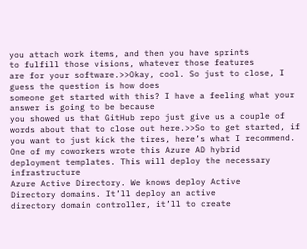you attach work items, and then you have sprints
to fulfill those visions, whatever those features
are for your software.>>Okay, cool. So just to close, I guess the question is how does
someone get started with this? I have a feeling what your answer is going to be because
you showed us that GitHub repo just give us a couple of words about that to close out here.>>So to get started, if you want to just kick the tires, here’s what I recommend. One of my coworkers wrote this Azure AD hybrid
deployment templates. This will deploy the necessary infrastructure
Azure Active Directory. We knows deploy Active
Directory domains. It’ll deploy an active
directory domain controller, it’ll to create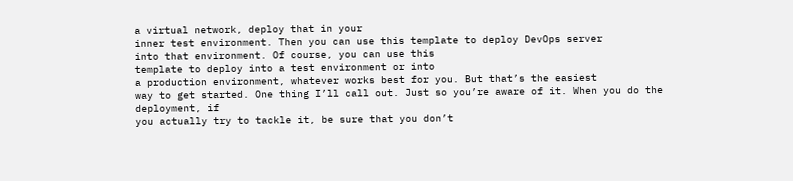a virtual network, deploy that in your
inner test environment. Then you can use this template to deploy DevOps server
into that environment. Of course, you can use this
template to deploy into a test environment or into
a production environment, whatever works best for you. But that’s the easiest
way to get started. One thing I’ll call out. Just so you’re aware of it. When you do the deployment, if
you actually try to tackle it, be sure that you don’t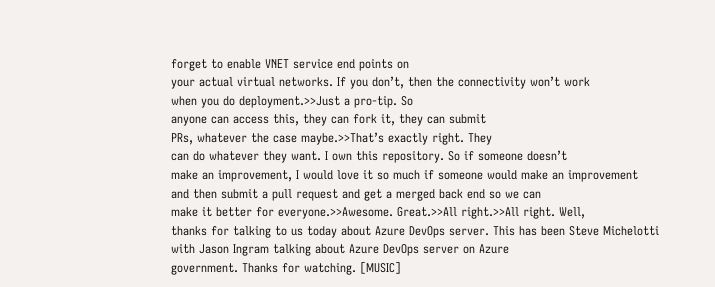forget to enable VNET service end points on
your actual virtual networks. If you don’t, then the connectivity won’t work
when you do deployment.>>Just a pro-tip. So
anyone can access this, they can fork it, they can submit
PRs, whatever the case maybe.>>That’s exactly right. They
can do whatever they want. I own this repository. So if someone doesn’t
make an improvement, I would love it so much if someone would make an improvement
and then submit a pull request and get a merged back end so we can
make it better for everyone.>>Awesome. Great.>>All right.>>All right. Well,
thanks for talking to us today about Azure DevOps server. This has been Steve Michelotti
with Jason Ingram talking about Azure DevOps server on Azure
government. Thanks for watching. [MUSIC]